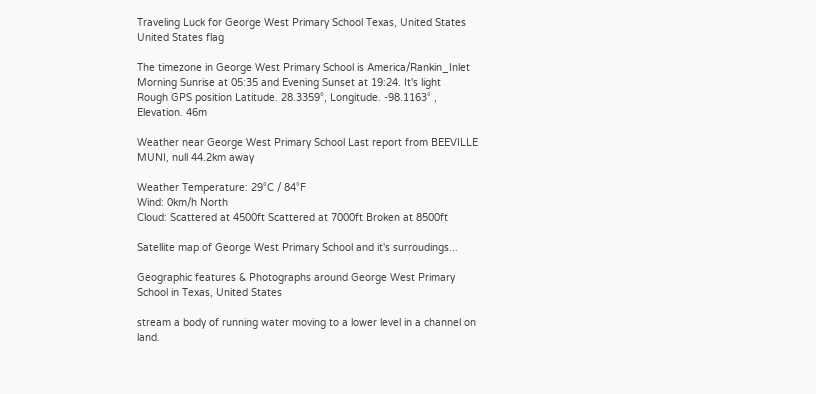Traveling Luck for George West Primary School Texas, United States United States flag

The timezone in George West Primary School is America/Rankin_Inlet
Morning Sunrise at 05:35 and Evening Sunset at 19:24. It's light
Rough GPS position Latitude. 28.3359°, Longitude. -98.1163° , Elevation. 46m

Weather near George West Primary School Last report from BEEVILLE MUNI, null 44.2km away

Weather Temperature: 29°C / 84°F
Wind: 0km/h North
Cloud: Scattered at 4500ft Scattered at 7000ft Broken at 8500ft

Satellite map of George West Primary School and it's surroudings...

Geographic features & Photographs around George West Primary School in Texas, United States

stream a body of running water moving to a lower level in a channel on land.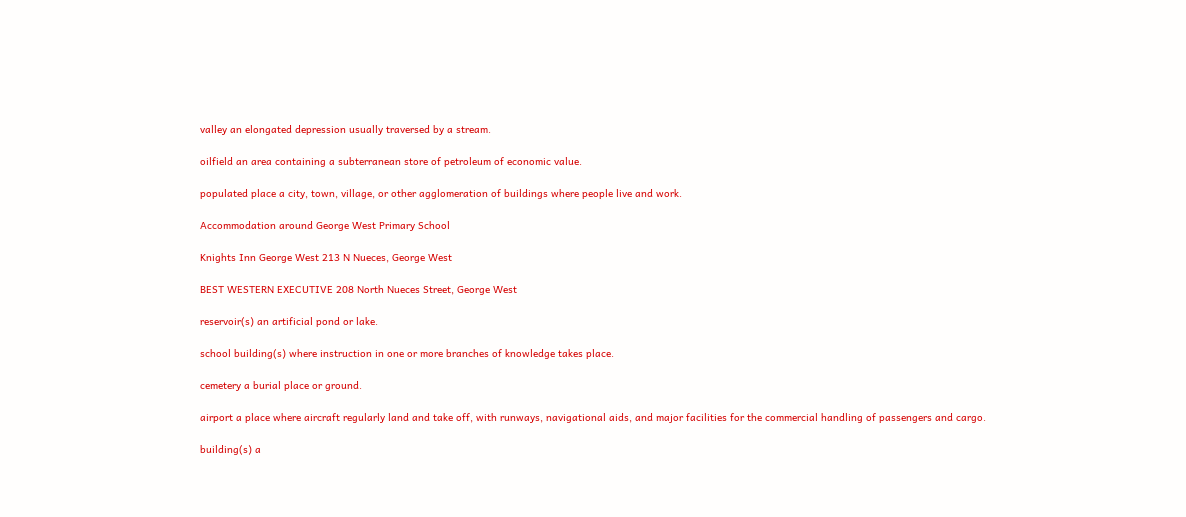valley an elongated depression usually traversed by a stream.

oilfield an area containing a subterranean store of petroleum of economic value.

populated place a city, town, village, or other agglomeration of buildings where people live and work.

Accommodation around George West Primary School

Knights Inn George West 213 N Nueces, George West

BEST WESTERN EXECUTIVE 208 North Nueces Street, George West

reservoir(s) an artificial pond or lake.

school building(s) where instruction in one or more branches of knowledge takes place.

cemetery a burial place or ground.

airport a place where aircraft regularly land and take off, with runways, navigational aids, and major facilities for the commercial handling of passengers and cargo.

building(s) a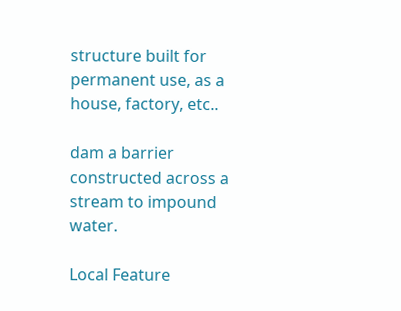structure built for permanent use, as a house, factory, etc..

dam a barrier constructed across a stream to impound water.

Local Feature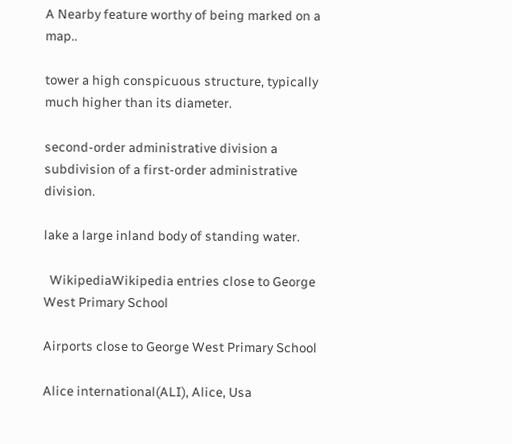A Nearby feature worthy of being marked on a map..

tower a high conspicuous structure, typically much higher than its diameter.

second-order administrative division a subdivision of a first-order administrative division.

lake a large inland body of standing water.

  WikipediaWikipedia entries close to George West Primary School

Airports close to George West Primary School

Alice international(ALI), Alice, Usa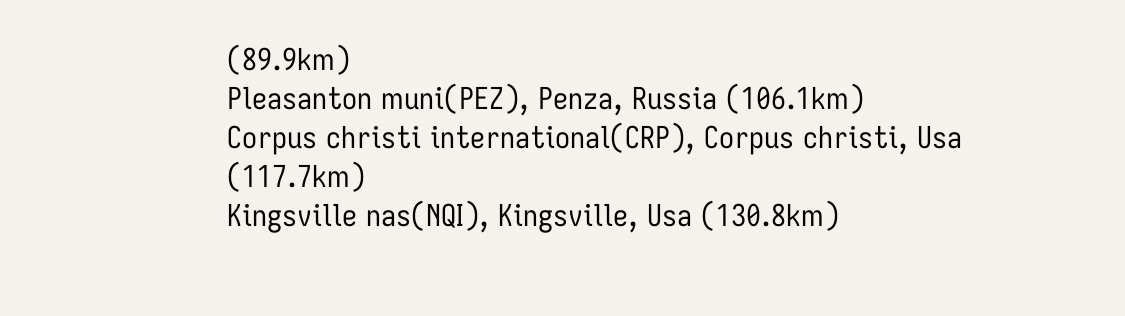(89.9km)
Pleasanton muni(PEZ), Penza, Russia (106.1km)
Corpus christi international(CRP), Corpus christi, Usa (117.7km)
Kingsville nas(NQI), Kingsville, Usa (130.8km)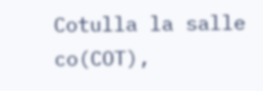Cotulla la salle co(COT),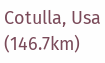Cotulla, Usa (146.7km)